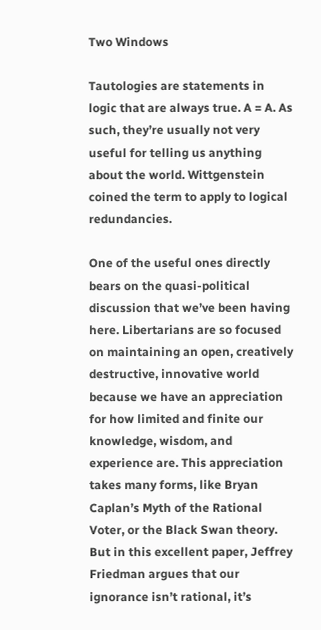Two Windows

Tautologies are statements in logic that are always true. A = A. As such, they’re usually not very useful for telling us anything about the world. Wittgenstein coined the term to apply to logical redundancies.

One of the useful ones directly bears on the quasi-political discussion that we’ve been having here. Libertarians are so focused on maintaining an open, creatively destructive, innovative world because we have an appreciation for how limited and finite our knowledge, wisdom, and experience are. This appreciation takes many forms, like Bryan Caplan’s Myth of the Rational Voter, or the Black Swan theory. But in this excellent paper, Jeffrey Friedman argues that our ignorance isn’t rational, it’s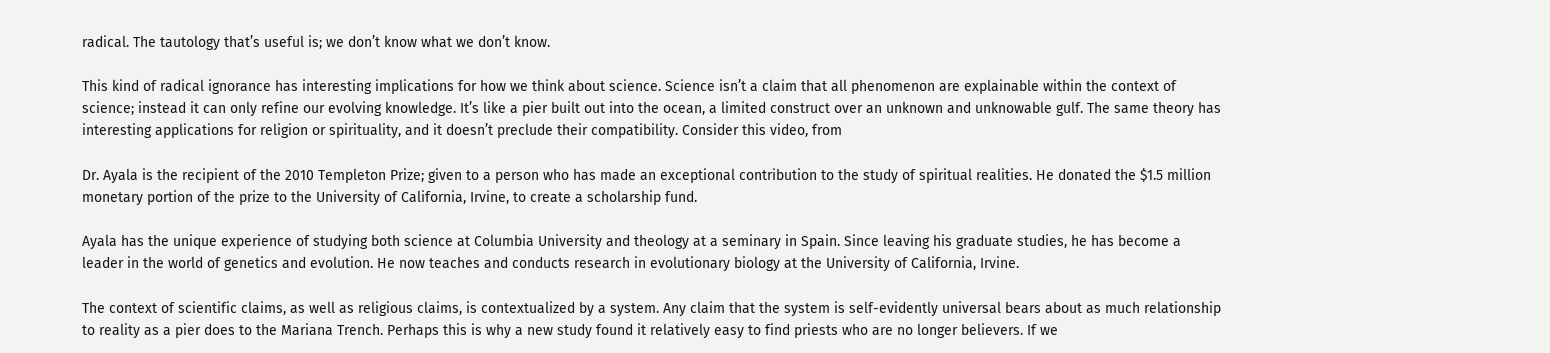radical. The tautology that’s useful is; we don’t know what we don’t know.

This kind of radical ignorance has interesting implications for how we think about science. Science isn’t a claim that all phenomenon are explainable within the context of science; instead it can only refine our evolving knowledge. It’s like a pier built out into the ocean, a limited construct over an unknown and unknowable gulf. The same theory has interesting applications for religion or spirituality, and it doesn’t preclude their compatibility. Consider this video, from

Dr. Ayala is the recipient of the 2010 Templeton Prize; given to a person who has made an exceptional contribution to the study of spiritual realities. He donated the $1.5 million monetary portion of the prize to the University of California, Irvine, to create a scholarship fund.

Ayala has the unique experience of studying both science at Columbia University and theology at a seminary in Spain. Since leaving his graduate studies, he has become a leader in the world of genetics and evolution. He now teaches and conducts research in evolutionary biology at the University of California, Irvine.

The context of scientific claims, as well as religious claims, is contextualized by a system. Any claim that the system is self-evidently universal bears about as much relationship to reality as a pier does to the Mariana Trench. Perhaps this is why a new study found it relatively easy to find priests who are no longer believers. If we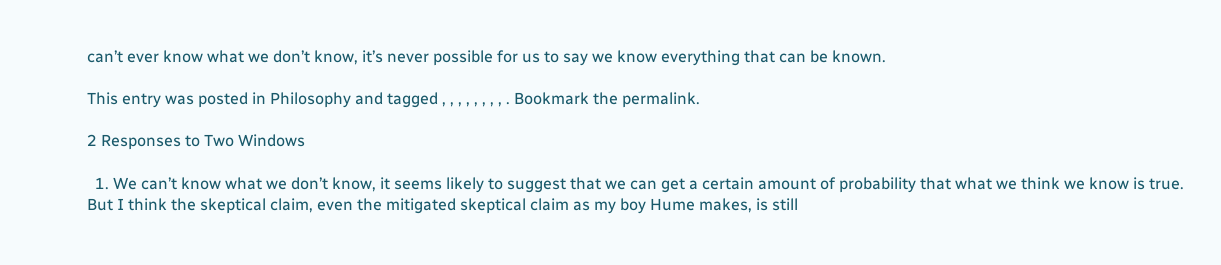can’t ever know what we don’t know, it’s never possible for us to say we know everything that can be known.

This entry was posted in Philosophy and tagged , , , , , , , , . Bookmark the permalink.

2 Responses to Two Windows

  1. We can’t know what we don’t know, it seems likely to suggest that we can get a certain amount of probability that what we think we know is true. But I think the skeptical claim, even the mitigated skeptical claim as my boy Hume makes, is still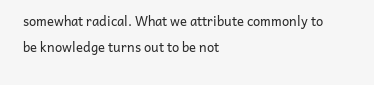somewhat radical. What we attribute commonly to be knowledge turns out to be not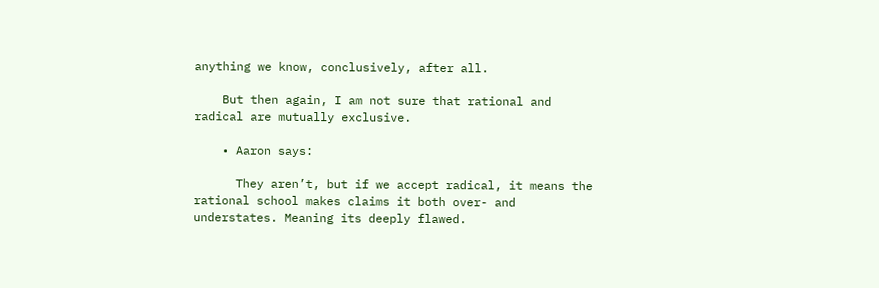anything we know, conclusively, after all.

    But then again, I am not sure that rational and radical are mutually exclusive.

    • Aaron says:

      They aren’t, but if we accept radical, it means the rational school makes claims it both over- and understates. Meaning its deeply flawed.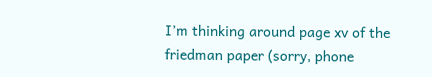I’m thinking around page xv of the friedman paper (sorry, phone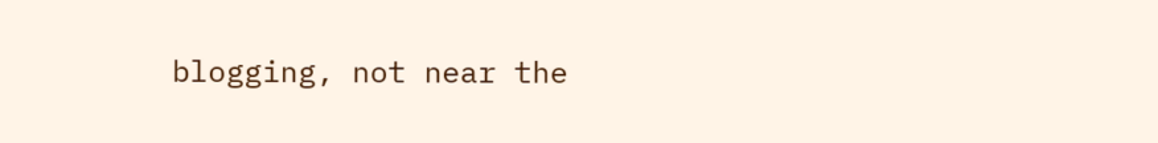blogging, not near the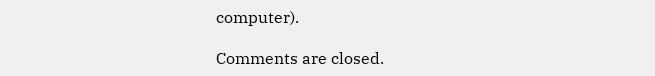computer).

Comments are closed.